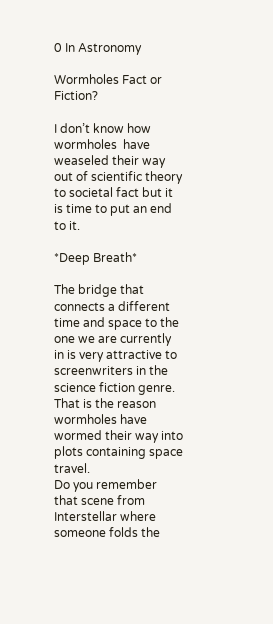0 In Astronomy

Wormholes Fact or Fiction?

I don’t know how wormholes  have weaseled their way out of scientific theory to societal fact but it is time to put an end to it.

*Deep Breath*

The bridge that connects a different time and space to the one we are currently in is very attractive to screenwriters in the science fiction genre. That is the reason wormholes have wormed their way into plots containing space travel.
Do you remember that scene from Interstellar where someone folds the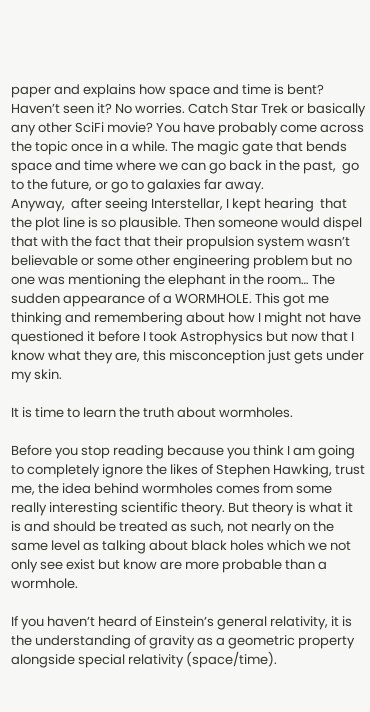paper and explains how space and time is bent? Haven’t seen it? No worries. Catch Star Trek or basically any other SciFi movie? You have probably come across the topic once in a while. The magic gate that bends space and time where we can go back in the past,  go to the future, or go to galaxies far away.
Anyway,  after seeing Interstellar, I kept hearing  that the plot line is so plausible. Then someone would dispel that with the fact that their propulsion system wasn’t believable or some other engineering problem but no one was mentioning the elephant in the room… The sudden appearance of a WORMHOLE. This got me thinking and remembering about how I might not have questioned it before I took Astrophysics but now that I know what they are, this misconception just gets under my skin.

It is time to learn the truth about wormholes.

Before you stop reading because you think I am going to completely ignore the likes of Stephen Hawking, trust me, the idea behind wormholes comes from some really interesting scientific theory. But theory is what it is and should be treated as such, not nearly on the same level as talking about black holes which we not only see exist but know are more probable than a wormhole.

If you haven’t heard of Einstein’s general relativity, it is the understanding of gravity as a geometric property alongside special relativity (space/time).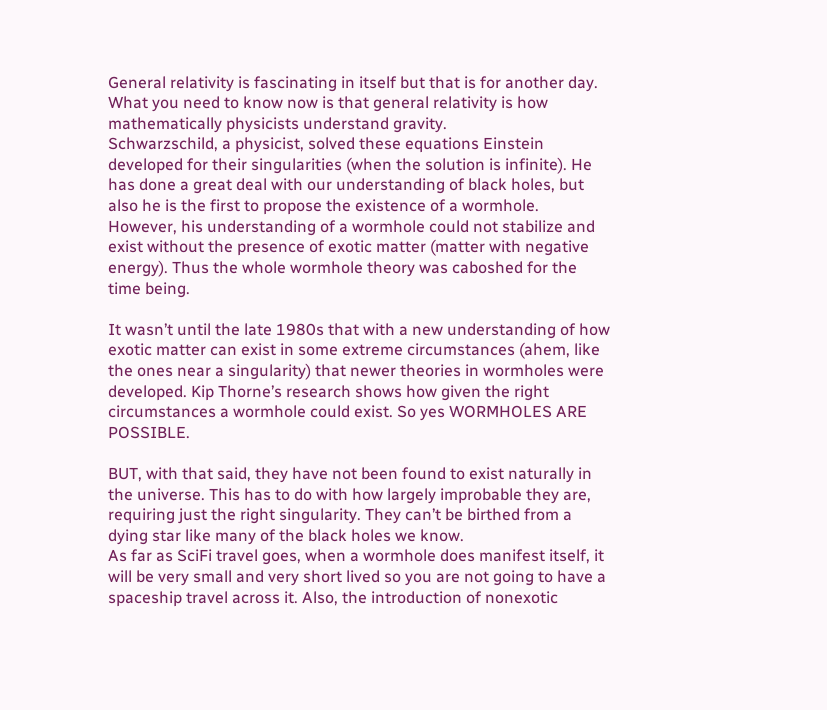General relativity is fascinating in itself but that is for another day. What you need to know now is that general relativity is how mathematically physicists understand gravity.
Schwarzschild, a physicist, solved these equations Einstein developed for their singularities (when the solution is infinite). He has done a great deal with our understanding of black holes, but also he is the first to propose the existence of a wormhole. However, his understanding of a wormhole could not stabilize and exist without the presence of exotic matter (matter with negative energy). Thus the whole wormhole theory was caboshed for the time being.

It wasn’t until the late 1980s that with a new understanding of how exotic matter can exist in some extreme circumstances (ahem, like the ones near a singularity) that newer theories in wormholes were developed. Kip Thorne’s research shows how given the right circumstances a wormhole could exist. So yes WORMHOLES ARE POSSIBLE.

BUT, with that said, they have not been found to exist naturally in the universe. This has to do with how largely improbable they are, requiring just the right singularity. They can’t be birthed from a dying star like many of the black holes we know.
As far as SciFi travel goes, when a wormhole does manifest itself, it will be very small and very short lived so you are not going to have a spaceship travel across it. Also, the introduction of nonexotic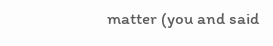matter (you and said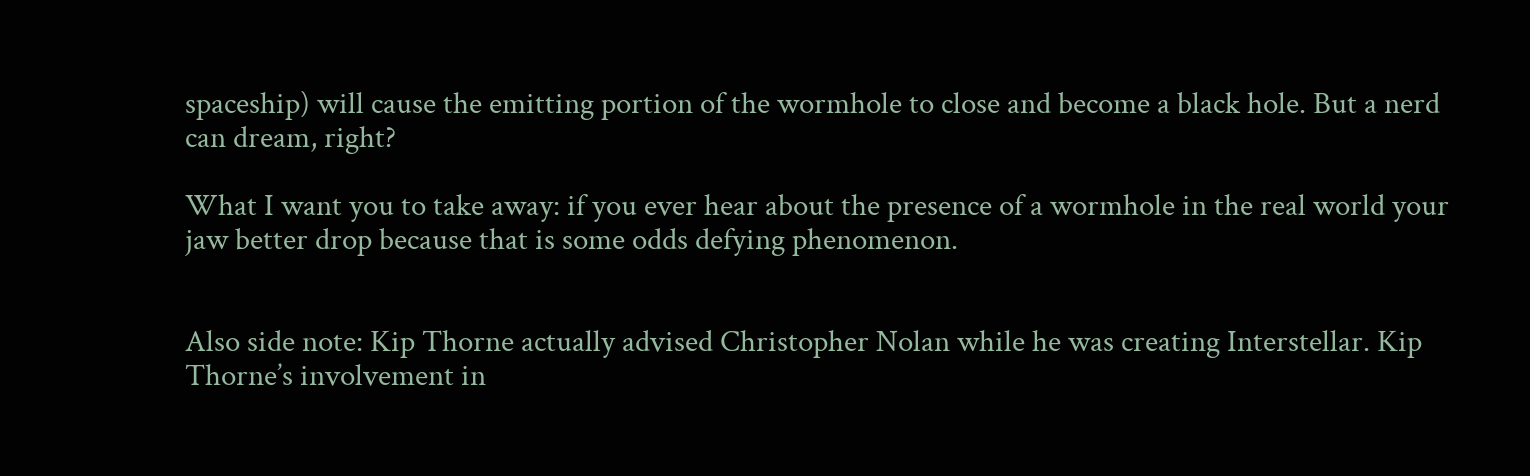spaceship) will cause the emitting portion of the wormhole to close and become a black hole. But a nerd can dream, right?

What I want you to take away: if you ever hear about the presence of a wormhole in the real world your jaw better drop because that is some odds defying phenomenon.


Also side note: Kip Thorne actually advised Christopher Nolan while he was creating Interstellar. Kip Thorne’s involvement in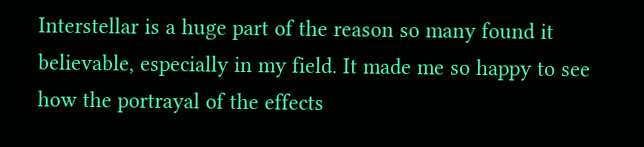Interstellar is a huge part of the reason so many found it believable, especially in my field. It made me so happy to see how the portrayal of the effects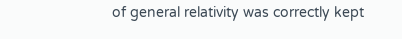of general relativity was correctly kept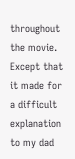throughout the movie. Except that it made for a difficult explanation to my dad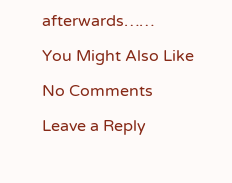afterwards……

You Might Also Like

No Comments

Leave a Reply